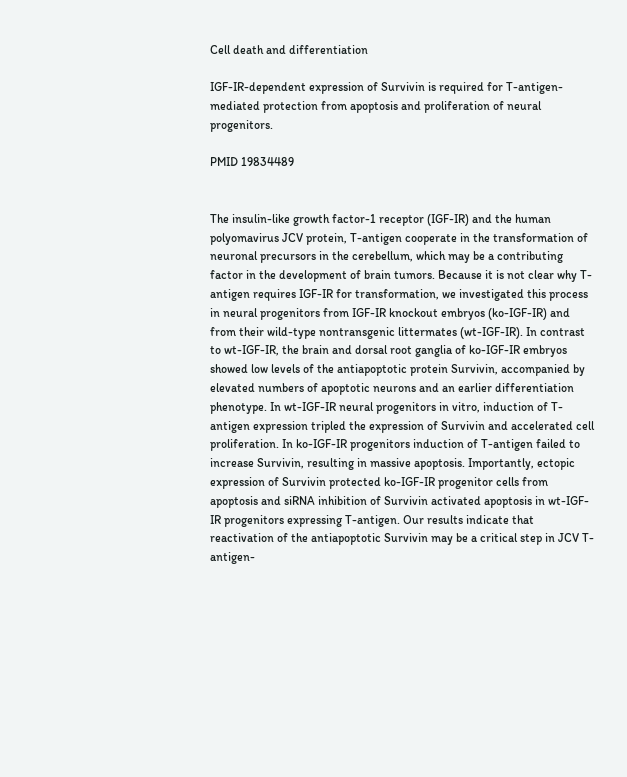Cell death and differentiation

IGF-IR-dependent expression of Survivin is required for T-antigen-mediated protection from apoptosis and proliferation of neural progenitors.

PMID 19834489


The insulin-like growth factor-1 receptor (IGF-IR) and the human polyomavirus JCV protein, T-antigen cooperate in the transformation of neuronal precursors in the cerebellum, which may be a contributing factor in the development of brain tumors. Because it is not clear why T-antigen requires IGF-IR for transformation, we investigated this process in neural progenitors from IGF-IR knockout embryos (ko-IGF-IR) and from their wild-type nontransgenic littermates (wt-IGF-IR). In contrast to wt-IGF-IR, the brain and dorsal root ganglia of ko-IGF-IR embryos showed low levels of the antiapoptotic protein Survivin, accompanied by elevated numbers of apoptotic neurons and an earlier differentiation phenotype. In wt-IGF-IR neural progenitors in vitro, induction of T-antigen expression tripled the expression of Survivin and accelerated cell proliferation. In ko-IGF-IR progenitors induction of T-antigen failed to increase Survivin, resulting in massive apoptosis. Importantly, ectopic expression of Survivin protected ko-IGF-IR progenitor cells from apoptosis and siRNA inhibition of Survivin activated apoptosis in wt-IGF-IR progenitors expressing T-antigen. Our results indicate that reactivation of the antiapoptotic Survivin may be a critical step in JCV T-antigen-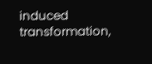induced transformation,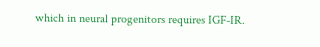which in neural progenitors requires IGF-IR.